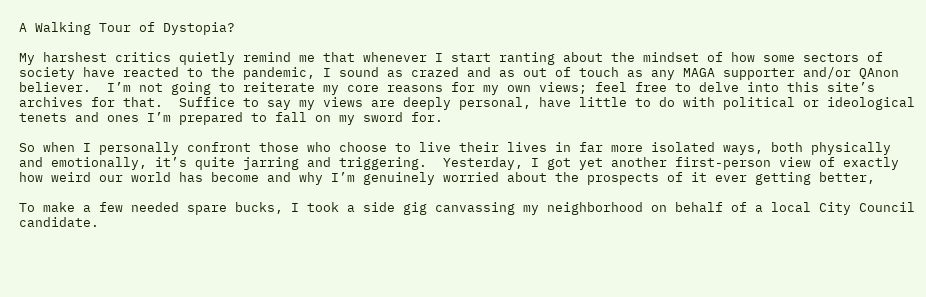A Walking Tour of Dystopia?

My harshest critics quietly remind me that whenever I start ranting about the mindset of how some sectors of society have reacted to the pandemic, I sound as crazed and as out of touch as any MAGA supporter and/or QAnon believer.  I’m not going to reiterate my core reasons for my own views; feel free to delve into this site’s archives for that.  Suffice to say my views are deeply personal, have little to do with political or ideological tenets and ones I’m prepared to fall on my sword for.

So when I personally confront those who choose to live their lives in far more isolated ways, both physically and emotionally, it’s quite jarring and triggering.  Yesterday, I got yet another first-person view of exactly how weird our world has become and why I’m genuinely worried about the prospects of it ever getting better,

To make a few needed spare bucks, I took a side gig canvassing my neighborhood on behalf of a local City Council candidate.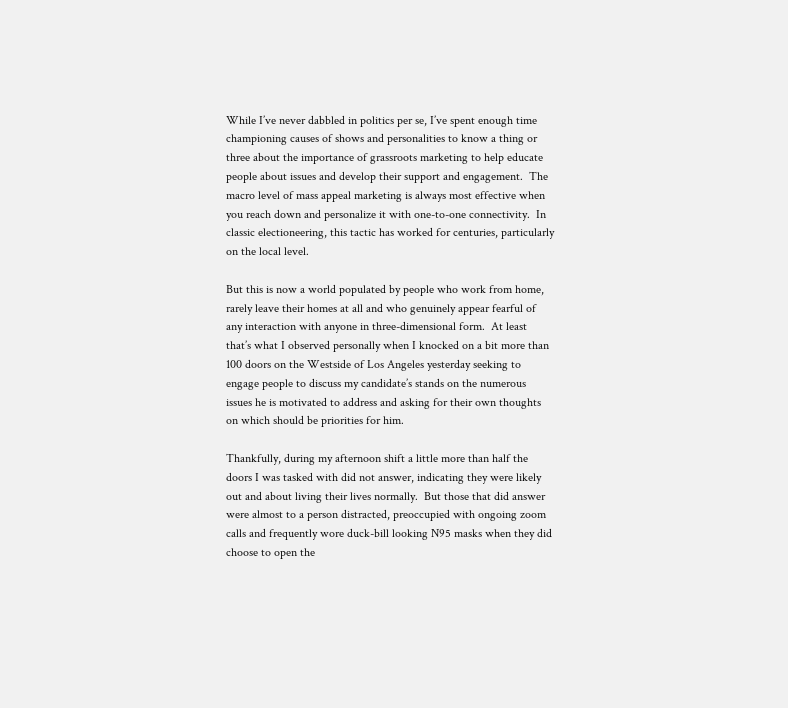While I’ve never dabbled in politics per se, I’ve spent enough time championing causes of shows and personalities to know a thing or three about the importance of grassroots marketing to help educate people about issues and develop their support and engagement.  The macro level of mass appeal marketing is always most effective when you reach down and personalize it with one-to-one connectivity.  In classic electioneering, this tactic has worked for centuries, particularly on the local level.

But this is now a world populated by people who work from home, rarely leave their homes at all and who genuinely appear fearful of any interaction with anyone in three-dimensional form.  At least that’s what I observed personally when I knocked on a bit more than 100 doors on the Westside of Los Angeles yesterday seeking to engage people to discuss my candidate’s stands on the numerous issues he is motivated to address and asking for their own thoughts on which should be priorities for him.

Thankfully, during my afternoon shift a little more than half the doors I was tasked with did not answer, indicating they were likely out and about living their lives normally.  But those that did answer were almost to a person distracted, preoccupied with ongoing zoom calls and frequently wore duck-bill looking N95 masks when they did choose to open the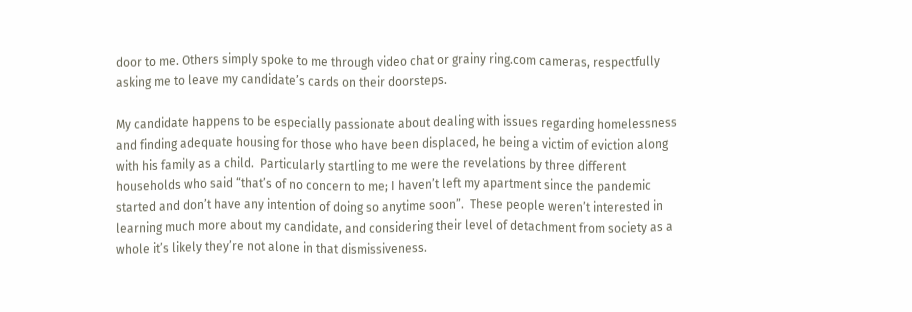door to me. Others simply spoke to me through video chat or grainy ring.com cameras, respectfully asking me to leave my candidate’s cards on their doorsteps.

My candidate happens to be especially passionate about dealing with issues regarding homelessness and finding adequate housing for those who have been displaced, he being a victim of eviction along with his family as a child.  Particularly startling to me were the revelations by three different households who said “that’s of no concern to me; I haven’t left my apartment since the pandemic started and don’t have any intention of doing so anytime soon”.  These people weren’t interested in learning much more about my candidate, and considering their level of detachment from society as a whole it’s likely they’re not alone in that dismissiveness.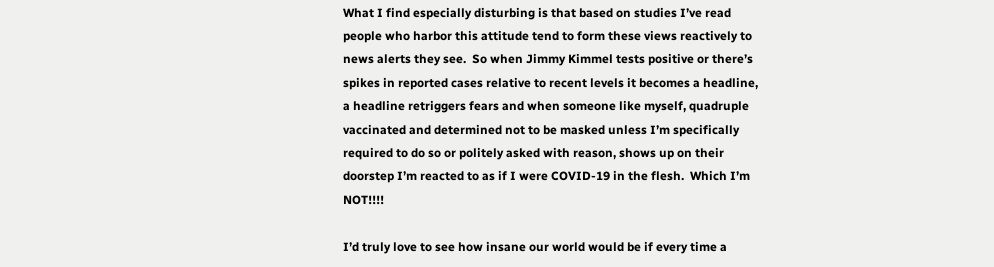What I find especially disturbing is that based on studies I’ve read people who harbor this attitude tend to form these views reactively to news alerts they see.  So when Jimmy Kimmel tests positive or there’s spikes in reported cases relative to recent levels it becomes a headline, a headline retriggers fears and when someone like myself, quadruple vaccinated and determined not to be masked unless I’m specifically required to do so or politely asked with reason, shows up on their doorstep I’m reacted to as if I were COVID-19 in the flesh.  Which I’m NOT!!!!

I’d truly love to see how insane our world would be if every time a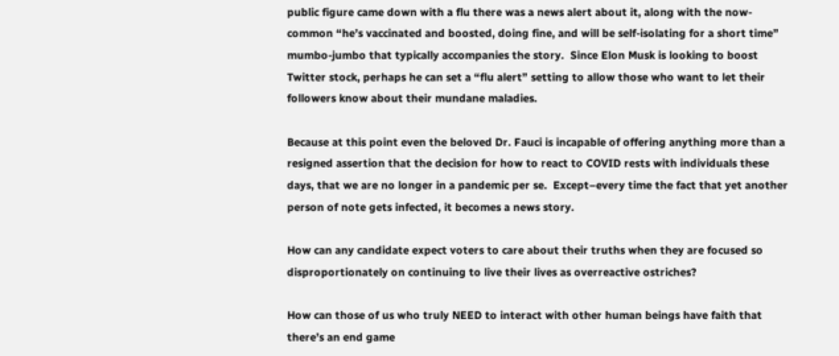public figure came down with a flu there was a news alert about it, along with the now-common “he’s vaccinated and boosted, doing fine, and will be self-isolating for a short time” mumbo-jumbo that typically accompanies the story.  Since Elon Musk is looking to boost Twitter stock, perhaps he can set a “flu alert” setting to allow those who want to let their followers know about their mundane maladies.

Because at this point even the beloved Dr. Fauci is incapable of offering anything more than a resigned assertion that the decision for how to react to COVID rests with individuals these days, that we are no longer in a pandemic per se.  Except–every time the fact that yet another person of note gets infected, it becomes a news story.

How can any candidate expect voters to care about their truths when they are focused so disproportionately on continuing to live their lives as overreactive ostriches?

How can those of us who truly NEED to interact with other human beings have faith that there’s an end game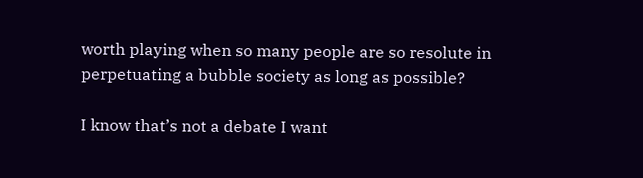worth playing when so many people are so resolute in perpetuating a bubble society as long as possible?

I know that’s not a debate I want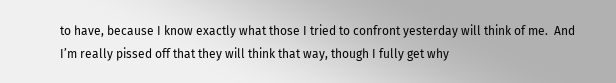to have, because I know exactly what those I tried to confront yesterday will think of me.  And I’m really pissed off that they will think that way, though I fully get why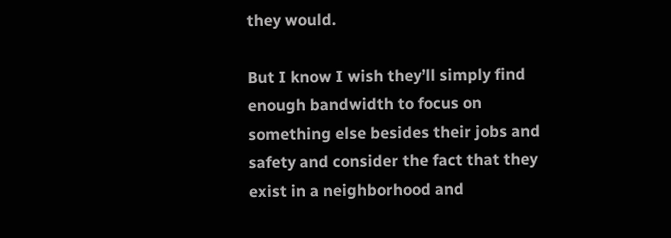they would.

But I know I wish they’ll simply find enough bandwidth to focus on something else besides their jobs and safety and consider the fact that they exist in a neighborhood and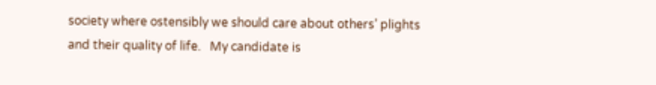society where ostensibly we should care about others’ plights and their quality of life.   My candidate is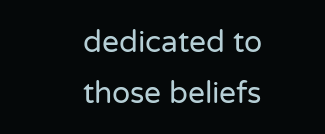dedicated to those beliefs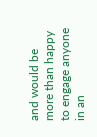and would be more than happy to engage anyone in an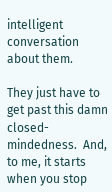intelligent conversation about them.

They just have to get past this damn closed-mindedness.  And, to me, it starts when you stop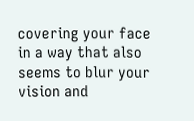covering your face in a way that also seems to blur your vision and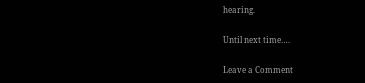hearing.

Until next time….

Leave a Comment